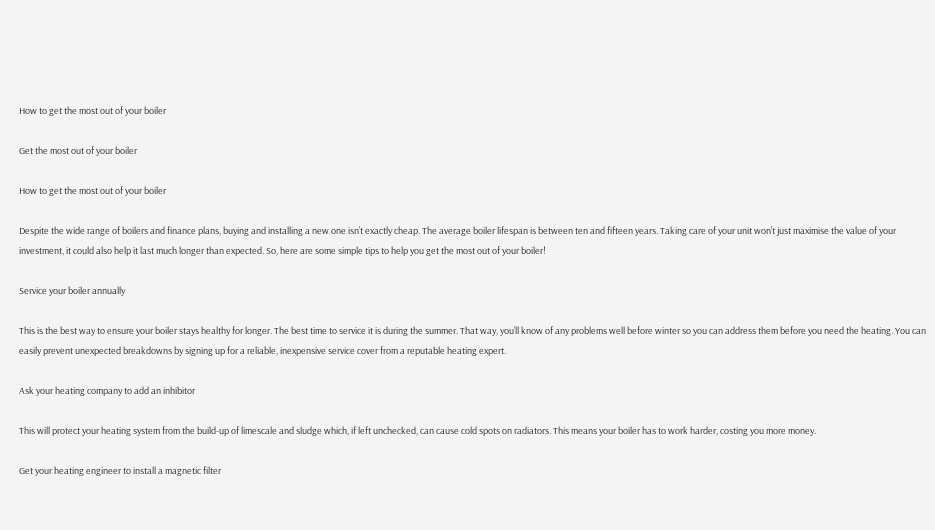How to get the most out of your boiler

Get the most out of your boiler

How to get the most out of your boiler

Despite the wide range of boilers and finance plans, buying and installing a new one isn’t exactly cheap. The average boiler lifespan is between ten and fifteen years. Taking care of your unit won’t just maximise the value of your investment, it could also help it last much longer than expected. So, here are some simple tips to help you get the most out of your boiler!

Service your boiler annually

This is the best way to ensure your boiler stays healthy for longer. The best time to service it is during the summer. That way, you’ll know of any problems well before winter so you can address them before you need the heating. You can easily prevent unexpected breakdowns by signing up for a reliable, inexpensive service cover from a reputable heating expert.

Ask your heating company to add an inhibitor

This will protect your heating system from the build-up of limescale and sludge which, if left unchecked, can cause cold spots on radiators. This means your boiler has to work harder, costing you more money.

Get your heating engineer to install a magnetic filter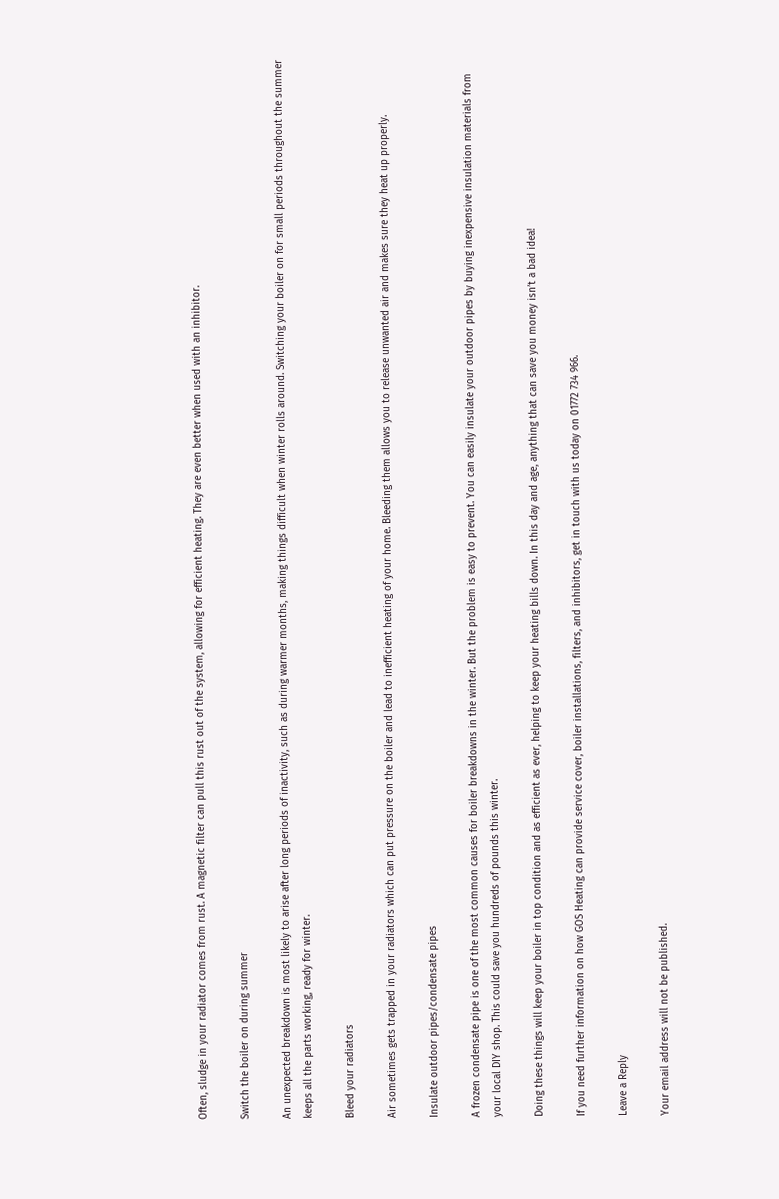Often, sludge in your radiator comes from rust. A magnetic filter can pull this rust out of the system, allowing for efficient heating. They are even better when used with an inhibitor.

Switch the boiler on during summer

An unexpected breakdown is most likely to arise after long periods of inactivity, such as during warmer months, making things difficult when winter rolls around. Switching your boiler on for small periods throughout the summer keeps all the parts working, ready for winter.

Bleed your radiators

Air sometimes gets trapped in your radiators which can put pressure on the boiler and lead to inefficient heating of your home. Bleeding them allows you to release unwanted air and makes sure they heat up properly.

Insulate outdoor pipes/condensate pipes

A frozen condensate pipe is one of the most common causes for boiler breakdowns in the winter. But the problem is easy to prevent. You can easily insulate your outdoor pipes by buying inexpensive insulation materials from your local DIY shop. This could save you hundreds of pounds this winter.

Doing these things will keep your boiler in top condition and as efficient as ever, helping to keep your heating bills down. In this day and age, anything that can save you money isn’t a bad idea!

If you need further information on how GOS Heating can provide service cover, boiler installations, filters, and inhibitors, get in touch with us today on 01772 734 966.

Leave a Reply

Your email address will not be published.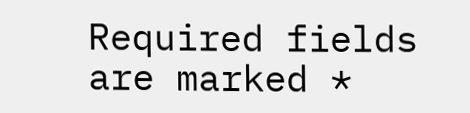Required fields are marked *